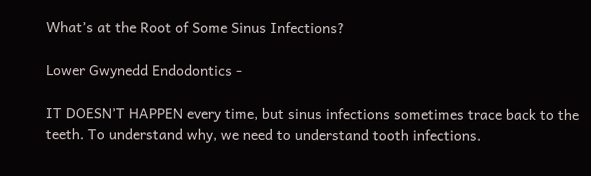What’s at the Root of Some Sinus Infections?

Lower Gwynedd Endodontics -

IT DOESN’T HAPPEN every time, but sinus infections sometimes trace back to the teeth. To understand why, we need to understand tooth infections.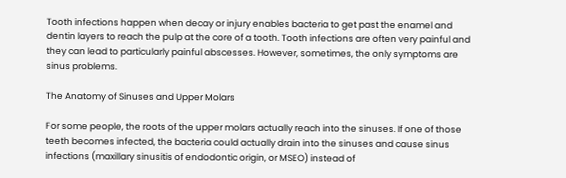Tooth infections happen when decay or injury enables bacteria to get past the enamel and dentin layers to reach the pulp at the core of a tooth. Tooth infections are often very painful and they can lead to particularly painful abscesses. However, sometimes, the only symptoms are sinus problems.

The Anatomy of Sinuses and Upper Molars

For some people, the roots of the upper molars actually reach into the sinuses. If one of those teeth becomes infected, the bacteria could actually drain into the sinuses and cause sinus infections (maxillary sinusitis of endodontic origin, or MSEO) instead of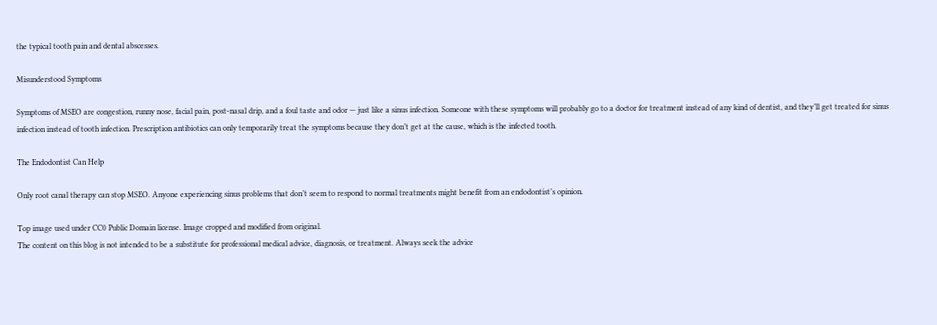the typical tooth pain and dental abscesses.

Misunderstood Symptoms

Symptoms of MSEO are congestion, runny nose, facial pain, post-nasal drip, and a foul taste and odor — just like a sinus infection. Someone with these symptoms will probably go to a doctor for treatment instead of any kind of dentist, and they’ll get treated for sinus infection instead of tooth infection. Prescription antibiotics can only temporarily treat the symptoms because they don’t get at the cause, which is the infected tooth.

The Endodontist Can Help

Only root canal therapy can stop MSEO. Anyone experiencing sinus problems that don’t seem to respond to normal treatments might benefit from an endodontist’s opinion.

Top image used under CC0 Public Domain license. Image cropped and modified from original.
The content on this blog is not intended to be a substitute for professional medical advice, diagnosis, or treatment. Always seek the advice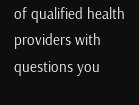of qualified health providers with questions you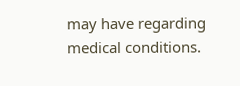may have regarding medical conditions.